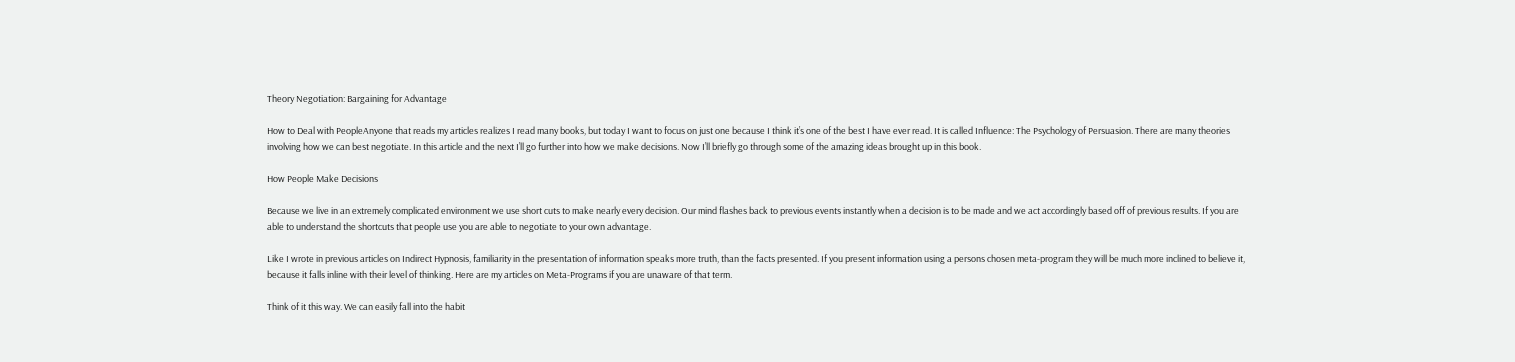Theory Negotiation: Bargaining for Advantage

How to Deal with PeopleAnyone that reads my articles realizes I read many books, but today I want to focus on just one because I think it’s one of the best I have ever read. It is called Influence: The Psychology of Persuasion. There are many theories involving how we can best negotiate. In this article and the next I’ll go further into how we make decisions. Now I’ll briefly go through some of the amazing ideas brought up in this book.

How People Make Decisions

Because we live in an extremely complicated environment we use short cuts to make nearly every decision. Our mind flashes back to previous events instantly when a decision is to be made and we act accordingly based off of previous results. If you are able to understand the shortcuts that people use you are able to negotiate to your own advantage.

Like I wrote in previous articles on Indirect Hypnosis, familiarity in the presentation of information speaks more truth, than the facts presented. If you present information using a persons chosen meta-program they will be much more inclined to believe it, because it falls inline with their level of thinking. Here are my articles on Meta-Programs if you are unaware of that term.

Think of it this way. We can easily fall into the habit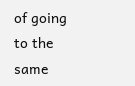of going to the same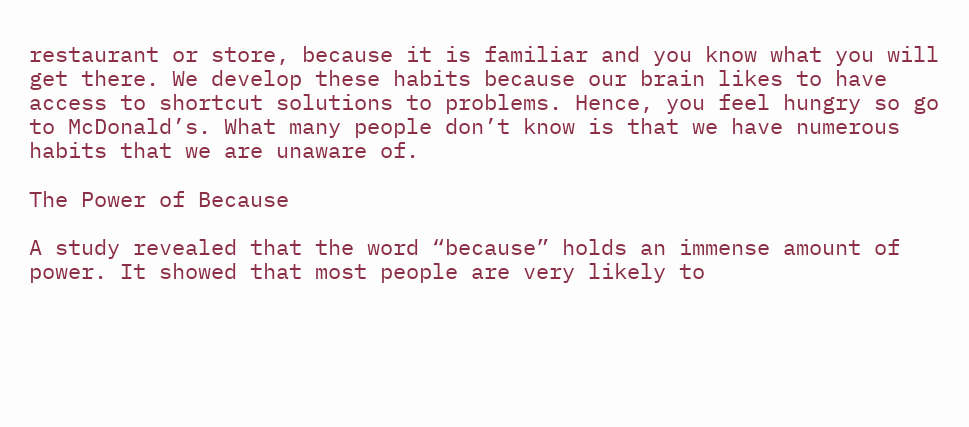restaurant or store, because it is familiar and you know what you will get there. We develop these habits because our brain likes to have access to shortcut solutions to problems. Hence, you feel hungry so go to McDonald’s. What many people don’t know is that we have numerous habits that we are unaware of.

The Power of Because

A study revealed that the word “because” holds an immense amount of power. It showed that most people are very likely to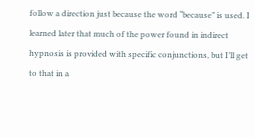follow a direction just because the word “because” is used. I learned later that much of the power found in indirect hypnosis is provided with specific conjunctions, but I’ll get to that in a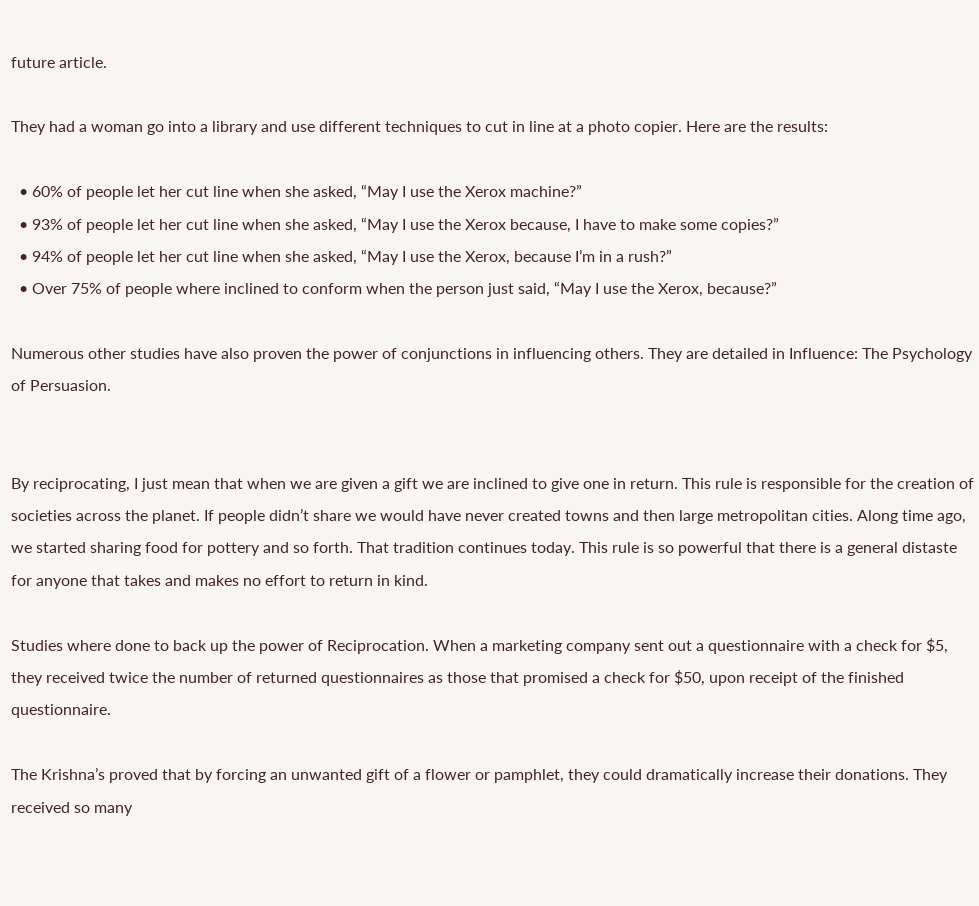future article.

They had a woman go into a library and use different techniques to cut in line at a photo copier. Here are the results:

  • 60% of people let her cut line when she asked, “May I use the Xerox machine?”
  • 93% of people let her cut line when she asked, “May I use the Xerox because, I have to make some copies?”
  • 94% of people let her cut line when she asked, “May I use the Xerox, because I’m in a rush?”
  • Over 75% of people where inclined to conform when the person just said, “May I use the Xerox, because?”

Numerous other studies have also proven the power of conjunctions in influencing others. They are detailed in Influence: The Psychology of Persuasion.


By reciprocating, I just mean that when we are given a gift we are inclined to give one in return. This rule is responsible for the creation of societies across the planet. If people didn’t share we would have never created towns and then large metropolitan cities. Along time ago, we started sharing food for pottery and so forth. That tradition continues today. This rule is so powerful that there is a general distaste for anyone that takes and makes no effort to return in kind.

Studies where done to back up the power of Reciprocation. When a marketing company sent out a questionnaire with a check for $5, they received twice the number of returned questionnaires as those that promised a check for $50, upon receipt of the finished questionnaire.

The Krishna’s proved that by forcing an unwanted gift of a flower or pamphlet, they could dramatically increase their donations. They received so many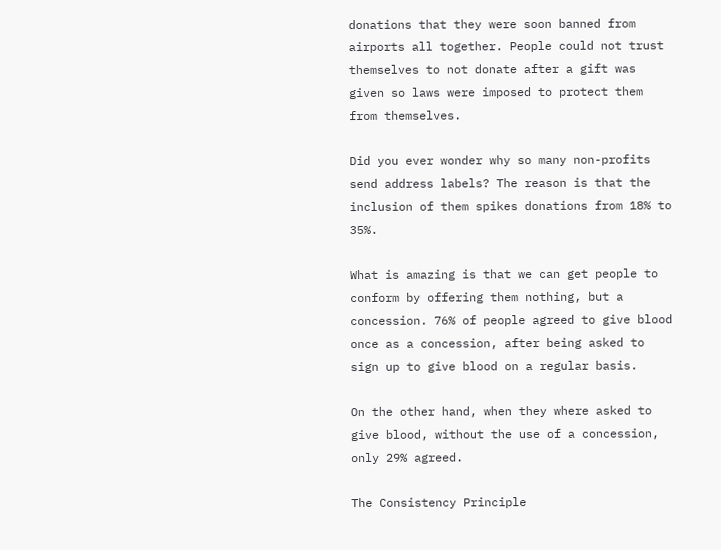donations that they were soon banned from airports all together. People could not trust themselves to not donate after a gift was given so laws were imposed to protect them from themselves.

Did you ever wonder why so many non-profits send address labels? The reason is that the inclusion of them spikes donations from 18% to 35%.

What is amazing is that we can get people to conform by offering them nothing, but a concession. 76% of people agreed to give blood once as a concession, after being asked to sign up to give blood on a regular basis.

On the other hand, when they where asked to give blood, without the use of a concession, only 29% agreed.

The Consistency Principle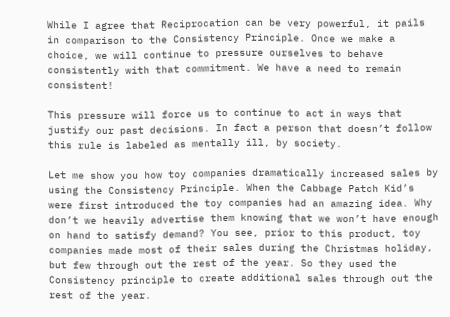While I agree that Reciprocation can be very powerful, it pails in comparison to the Consistency Principle. Once we make a choice, we will continue to pressure ourselves to behave consistently with that commitment. We have a need to remain consistent!

This pressure will force us to continue to act in ways that justify our past decisions. In fact a person that doesn’t follow this rule is labeled as mentally ill, by society.

Let me show you how toy companies dramatically increased sales by using the Consistency Principle. When the Cabbage Patch Kid’s were first introduced the toy companies had an amazing idea. Why don’t we heavily advertise them knowing that we won’t have enough on hand to satisfy demand? You see, prior to this product, toy companies made most of their sales during the Christmas holiday, but few through out the rest of the year. So they used the Consistency principle to create additional sales through out the rest of the year.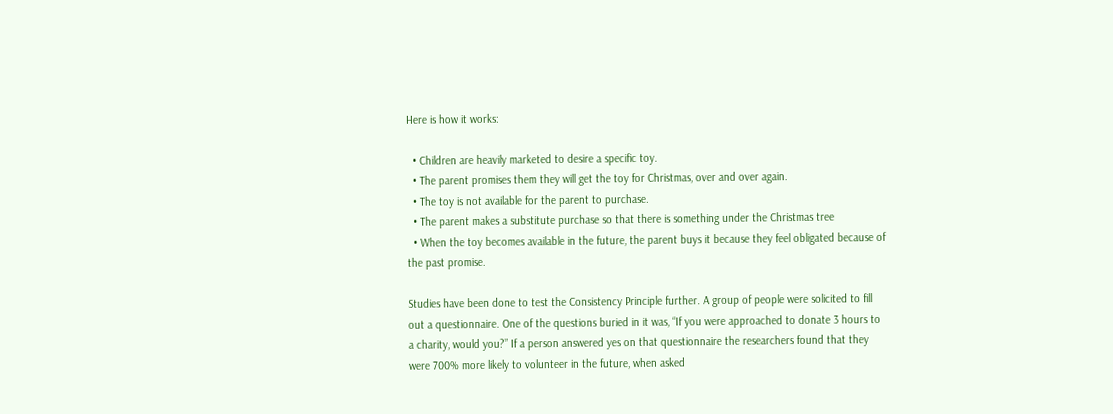Here is how it works:

  • Children are heavily marketed to desire a specific toy.
  • The parent promises them they will get the toy for Christmas, over and over again.
  • The toy is not available for the parent to purchase.
  • The parent makes a substitute purchase so that there is something under the Christmas tree
  • When the toy becomes available in the future, the parent buys it because they feel obligated because of the past promise.

Studies have been done to test the Consistency Principle further. A group of people were solicited to fill out a questionnaire. One of the questions buried in it was, “If you were approached to donate 3 hours to a charity, would you?” If a person answered yes on that questionnaire the researchers found that they were 700% more likely to volunteer in the future, when asked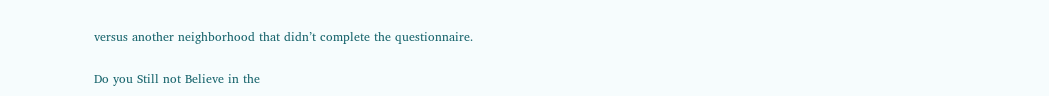versus another neighborhood that didn’t complete the questionnaire.

Do you Still not Believe in the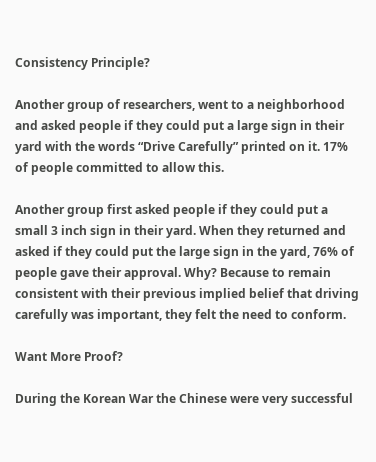Consistency Principle?

Another group of researchers, went to a neighborhood and asked people if they could put a large sign in their yard with the words “Drive Carefully” printed on it. 17% of people committed to allow this.

Another group first asked people if they could put a small 3 inch sign in their yard. When they returned and asked if they could put the large sign in the yard, 76% of people gave their approval. Why? Because to remain consistent with their previous implied belief that driving carefully was important, they felt the need to conform.

Want More Proof?

During the Korean War the Chinese were very successful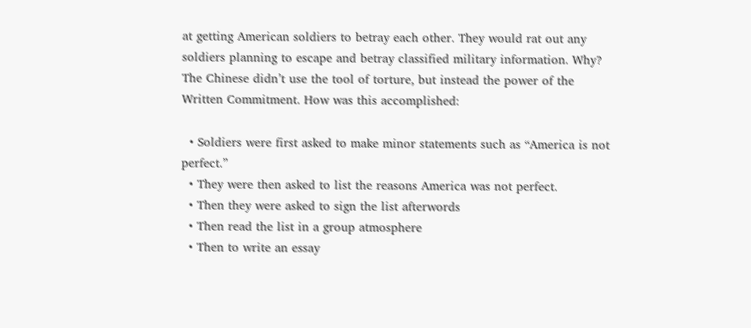at getting American soldiers to betray each other. They would rat out any soldiers planning to escape and betray classified military information. Why? The Chinese didn’t use the tool of torture, but instead the power of the Written Commitment. How was this accomplished:

  • Soldiers were first asked to make minor statements such as “America is not perfect.”
  • They were then asked to list the reasons America was not perfect.
  • Then they were asked to sign the list afterwords
  • Then read the list in a group atmosphere
  • Then to write an essay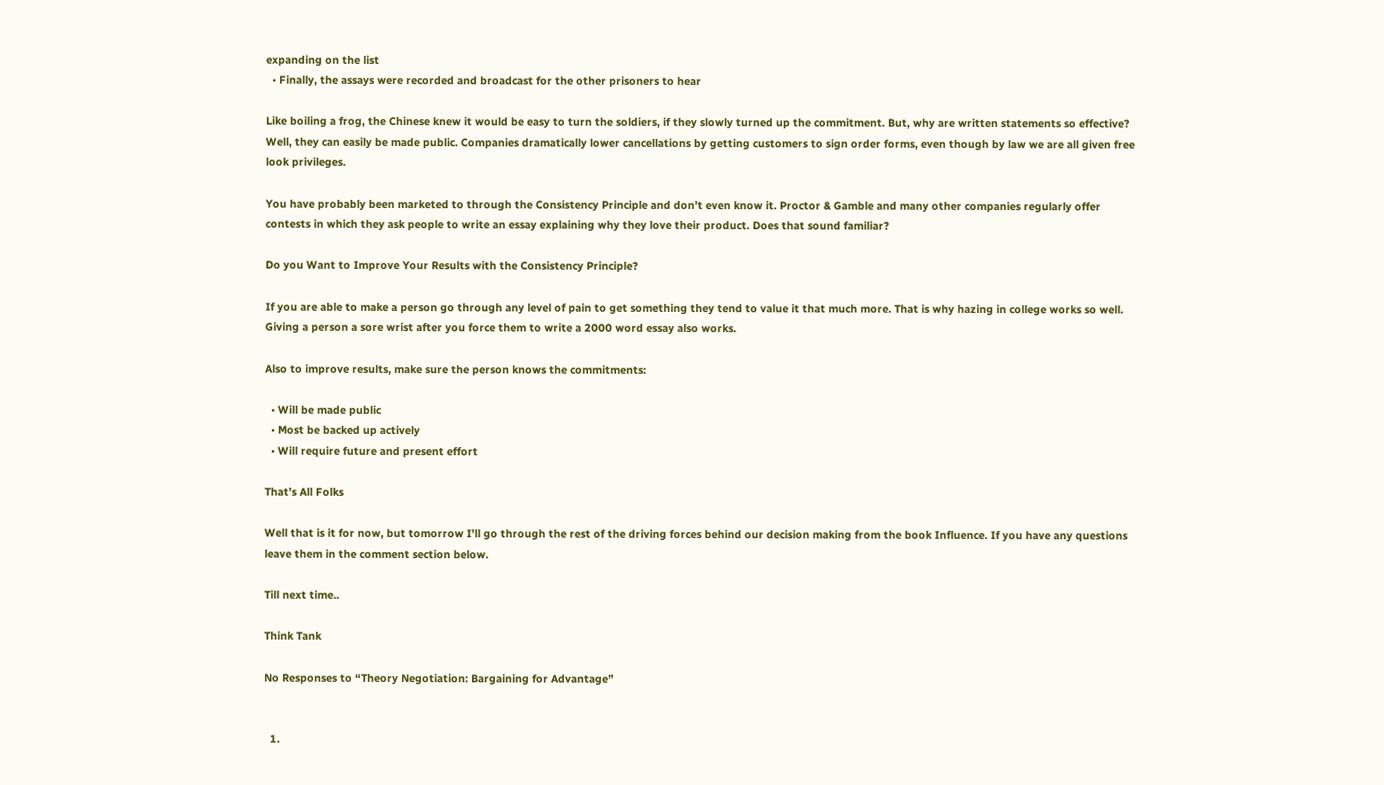expanding on the list
  • Finally, the assays were recorded and broadcast for the other prisoners to hear

Like boiling a frog, the Chinese knew it would be easy to turn the soldiers, if they slowly turned up the commitment. But, why are written statements so effective? Well, they can easily be made public. Companies dramatically lower cancellations by getting customers to sign order forms, even though by law we are all given free look privileges.

You have probably been marketed to through the Consistency Principle and don’t even know it. Proctor & Gamble and many other companies regularly offer contests in which they ask people to write an essay explaining why they love their product. Does that sound familiar?

Do you Want to Improve Your Results with the Consistency Principle?

If you are able to make a person go through any level of pain to get something they tend to value it that much more. That is why hazing in college works so well. Giving a person a sore wrist after you force them to write a 2000 word essay also works.

Also to improve results, make sure the person knows the commitments:

  • Will be made public
  • Most be backed up actively
  • Will require future and present effort

That’s All Folks

Well that is it for now, but tomorrow I’ll go through the rest of the driving forces behind our decision making from the book Influence. If you have any questions leave them in the comment section below.

Till next time..

Think Tank

No Responses to “Theory Negotiation: Bargaining for Advantage”


  1.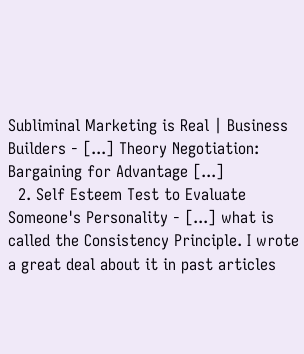Subliminal Marketing is Real | Business Builders - [...] Theory Negotiation: Bargaining for Advantage [...]
  2. Self Esteem Test to Evaluate Someone's Personality - [...] what is called the Consistency Principle. I wrote a great deal about it in past articles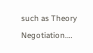such as Theory Negotiation.…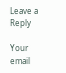Leave a Reply

Your email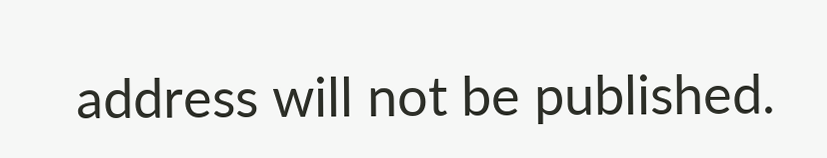address will not be published.